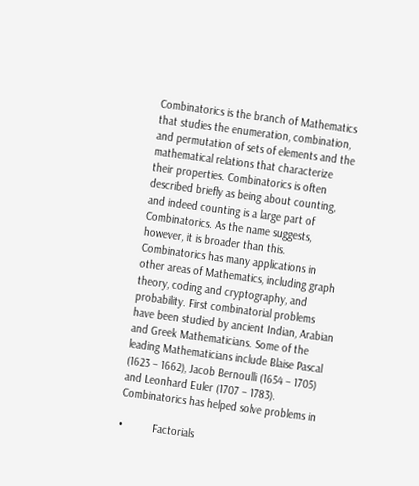Combinatorics is the branch of Mathematics that studies the enumeration, combination, and permutation of sets of elements and the mathematical relations that characterize their properties. Combinatorics is often described briefly as being about counting, and indeed counting is a large part of Combinatorics. As the name suggests, however, it is broader than this. Combinatorics has many applications in other areas of Mathematics, including graph theory, coding and cryptography, and probability. First combinatorial problems have been studied by ancient Indian, Arabian and Greek Mathematicians. Some of the leading Mathematicians include Blaise Pascal (1623 – 1662), Jacob Bernoulli (1654 – 1705) and Leonhard Euler (1707 – 1783). Combinatorics has helped solve problems in

•          Factorials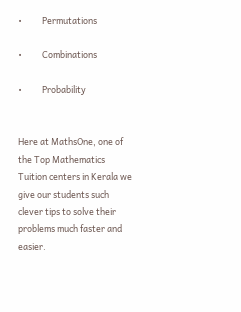•          Permutations

•          Combinations

•          Probability


Here at MathsOne, one of the Top Mathematics Tuition centers in Kerala we give our students such clever tips to solve their problems much faster and easier.